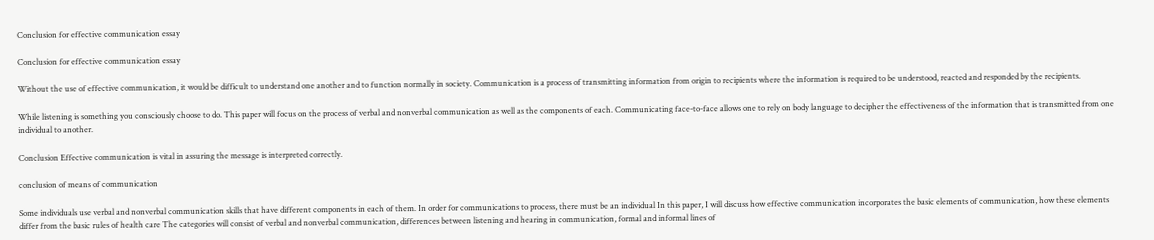Conclusion for effective communication essay

Conclusion for effective communication essay

Without the use of effective communication, it would be difficult to understand one another and to function normally in society. Communication is a process of transmitting information from origin to recipients where the information is required to be understood, reacted and responded by the recipients.

While listening is something you consciously choose to do. This paper will focus on the process of verbal and nonverbal communication as well as the components of each. Communicating face-to-face allows one to rely on body language to decipher the effectiveness of the information that is transmitted from one individual to another.

Conclusion Effective communication is vital in assuring the message is interpreted correctly.

conclusion of means of communication

Some individuals use verbal and nonverbal communication skills that have different components in each of them. In order for communications to process, there must be an individual In this paper, I will discuss how effective communication incorporates the basic elements of communication, how these elements differ from the basic rules of health care The categories will consist of verbal and nonverbal communication, differences between listening and hearing in communication, formal and informal lines of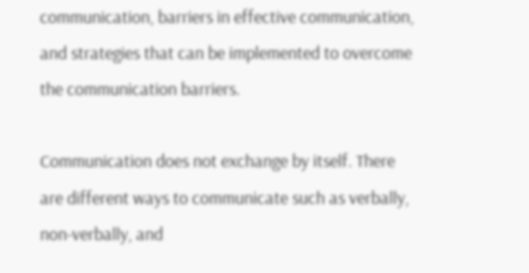communication, barriers in effective communication, and strategies that can be implemented to overcome the communication barriers.

Communication does not exchange by itself. There are different ways to communicate such as verbally, non-verbally, and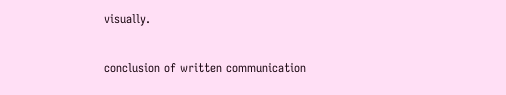visually.

conclusion of written communication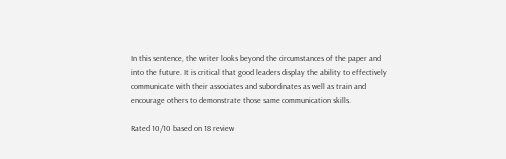In this sentence, the writer looks beyond the circumstances of the paper and into the future. It is critical that good leaders display the ability to effectively communicate with their associates and subordinates as well as train and encourage others to demonstrate those same communication skills.

Rated 10/10 based on 18 review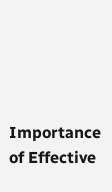Importance of Effective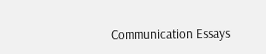Communication Essays